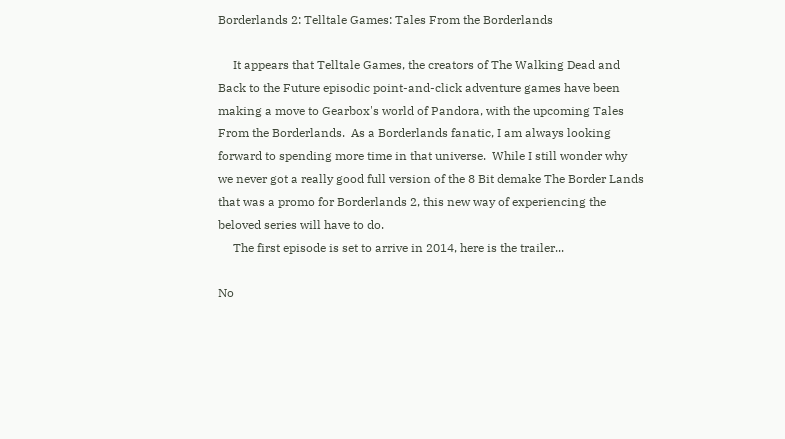Borderlands 2: Telltale Games: Tales From the Borderlands

     It appears that Telltale Games, the creators of The Walking Dead and Back to the Future episodic point-and-click adventure games have been making a move to Gearbox's world of Pandora, with the upcoming Tales From the Borderlands.  As a Borderlands fanatic, I am always looking forward to spending more time in that universe.  While I still wonder why we never got a really good full version of the 8 Bit demake The Border Lands that was a promo for Borderlands 2, this new way of experiencing the beloved series will have to do.
     The first episode is set to arrive in 2014, here is the trailer...

No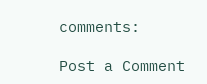comments:

Post a Comment